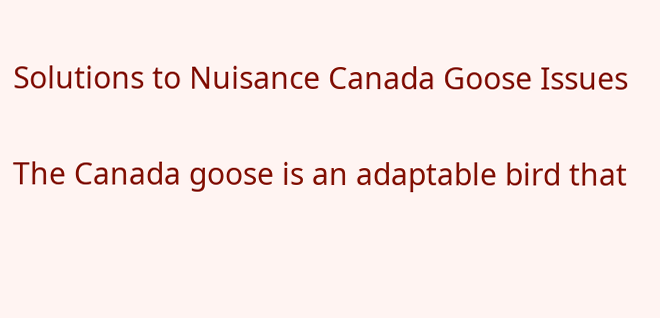Solutions to Nuisance Canada Goose Issues

The Canada goose is an adaptable bird that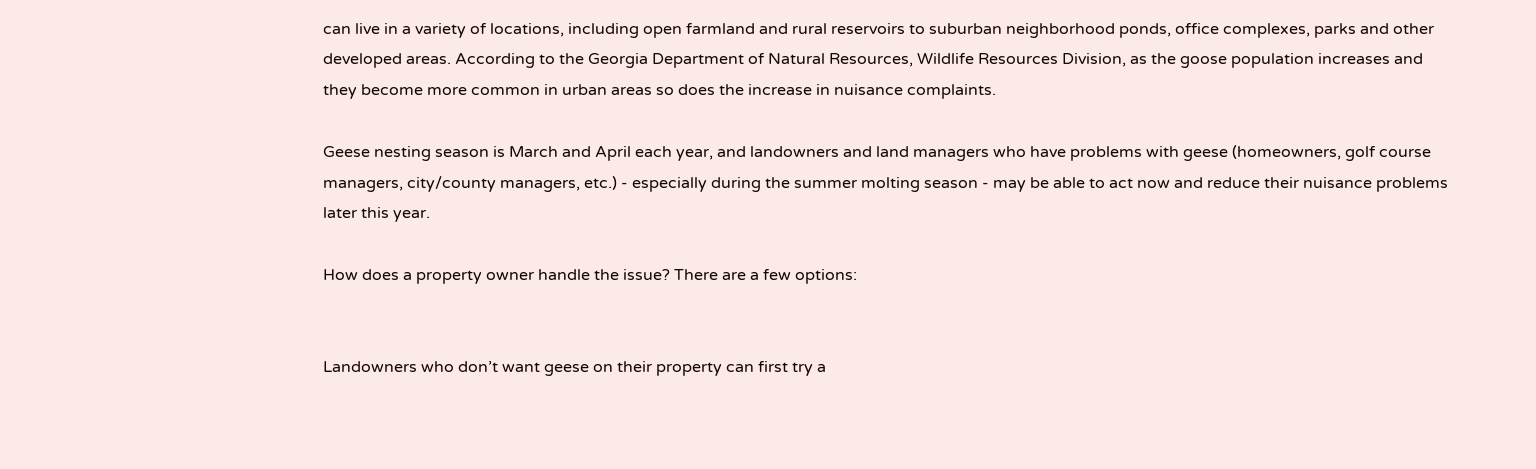can live in a variety of locations, including open farmland and rural reservoirs to suburban neighborhood ponds, office complexes, parks and other developed areas. According to the Georgia Department of Natural Resources, Wildlife Resources Division, as the goose population increases and they become more common in urban areas so does the increase in nuisance complaints.

Geese nesting season is March and April each year, and landowners and land managers who have problems with geese (homeowners, golf course managers, city/county managers, etc.) - especially during the summer molting season - may be able to act now and reduce their nuisance problems later this year.

How does a property owner handle the issue? There are a few options:


Landowners who don’t want geese on their property can first try a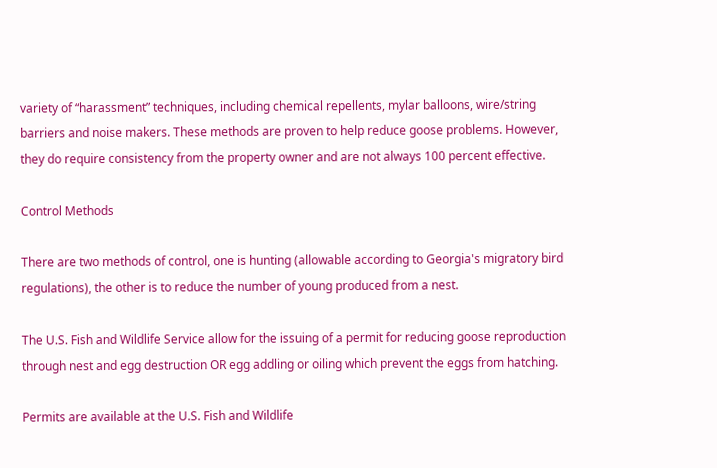variety of “harassment” techniques, including chemical repellents, mylar balloons, wire/string barriers and noise makers. These methods are proven to help reduce goose problems. However, they do require consistency from the property owner and are not always 100 percent effective.

Control Methods

There are two methods of control, one is hunting (allowable according to Georgia's migratory bird regulations), the other is to reduce the number of young produced from a nest.

The U.S. Fish and Wildlife Service allow for the issuing of a permit for reducing goose reproduction through nest and egg destruction OR egg addling or oiling which prevent the eggs from hatching.

Permits are available at the U.S. Fish and Wildlife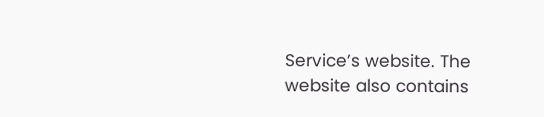Service’s website. The website also contains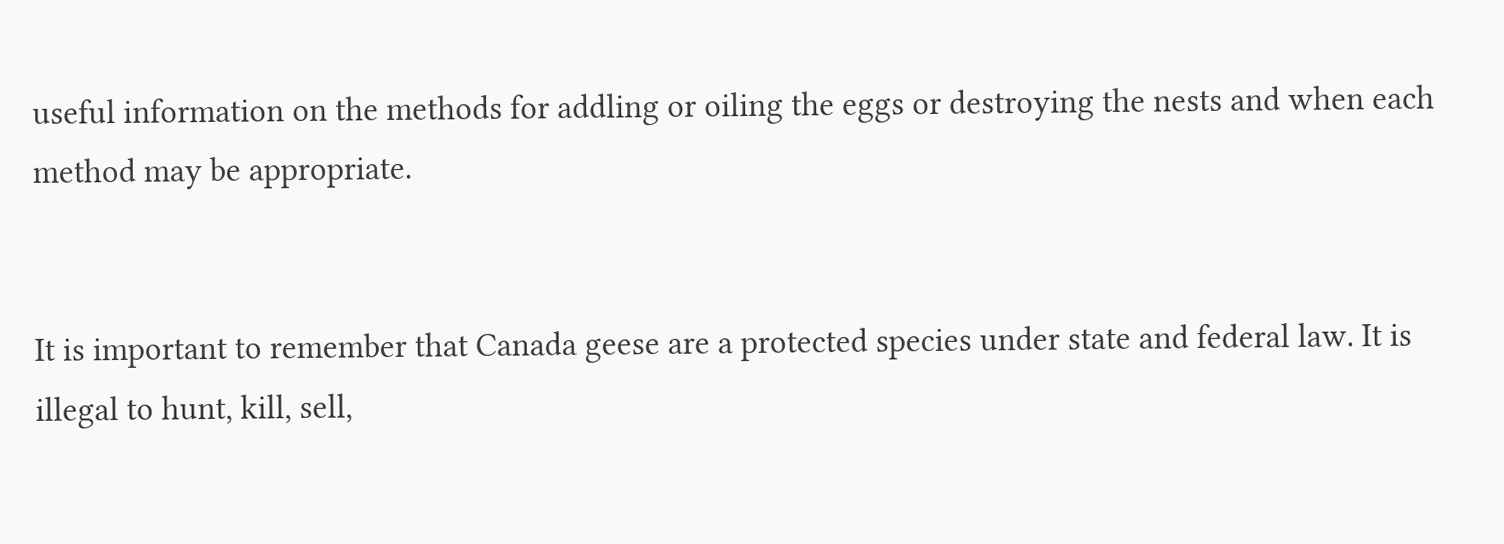useful information on the methods for addling or oiling the eggs or destroying the nests and when each method may be appropriate.


It is important to remember that Canada geese are a protected species under state and federal law. It is illegal to hunt, kill, sell,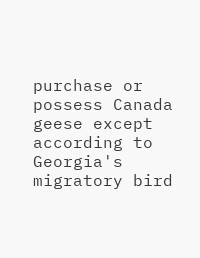purchase or possess Canada geese except according to Georgia's migratory bird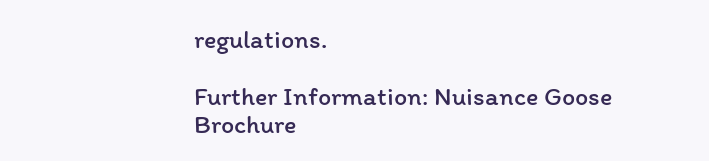regulations.

Further Information: Nuisance Goose Brochure